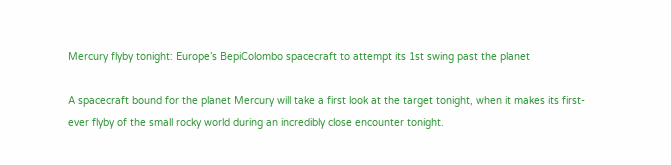Mercury flyby tonight: Europe’s BepiColombo spacecraft to attempt its 1st swing past the planet

A spacecraft bound for the planet Mercury will take a first look at the target tonight, when it makes its first-ever flyby of the small rocky world during an incredibly close encounter tonight.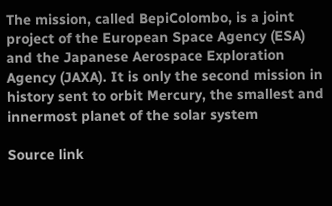The mission, called BepiColombo, is a joint project of the European Space Agency (ESA) and the Japanese Aerospace Exploration Agency (JAXA). It is only the second mission in history sent to orbit Mercury, the smallest and innermost planet of the solar system

Source link